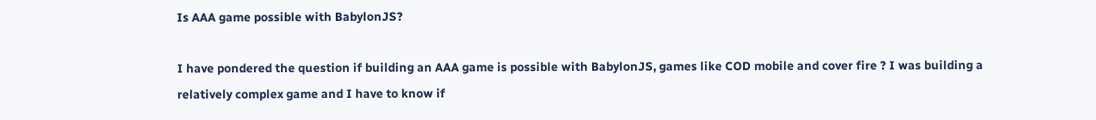Is AAA game possible with BabylonJS?

I have pondered the question if building an AAA game is possible with BabylonJS, games like COD mobile and cover fire ? I was building a relatively complex game and I have to know if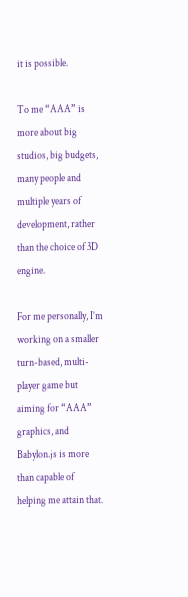it is possible.

To me “AAA” is more about big studios, big budgets, many people and multiple years of development, rather than the choice of 3D engine.

For me personally, I’m working on a smaller turn-based, multi-player game but aiming for “AAA” graphics, and Babylon.js is more than capable of helping me attain that.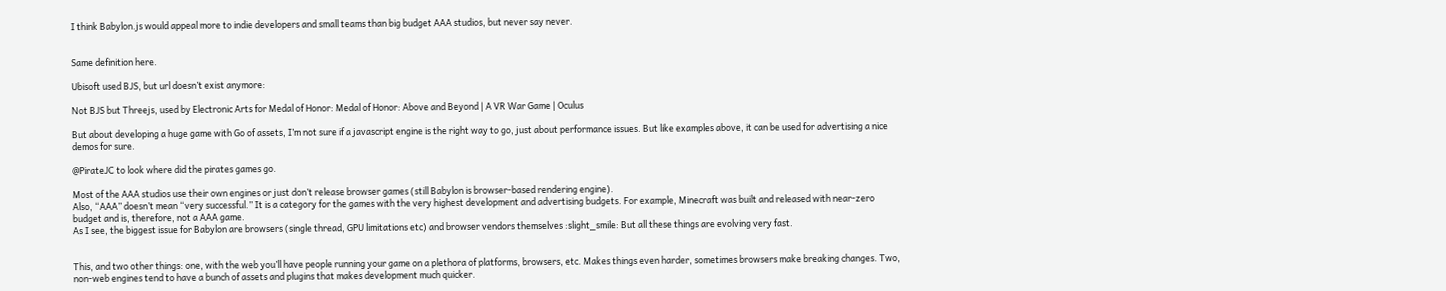I think Babylon.js would appeal more to indie developers and small teams than big budget AAA studios, but never say never.


Same definition here.

Ubisoft used BJS, but url doesn’t exist anymore:

Not BJS but Threejs, used by Electronic Arts for Medal of Honor: Medal of Honor: Above and Beyond | A VR War Game | Oculus

But about developing a huge game with Go of assets, I’m not sure if a javascript engine is the right way to go, just about performance issues. But like examples above, it can be used for advertising a nice demos for sure.

@PirateJC to look where did the pirates games go.

Most of the AAA studios use their own engines or just don’t release browser games (still Babylon is browser-based rendering engine).
Also, “AAA” doesn’t mean “very successful.” It is a category for the games with the very highest development and advertising budgets. For example, Minecraft was built and released with near-zero budget and is, therefore, not a AAA game.
As I see, the biggest issue for Babylon are browsers (single thread, GPU limitations etc) and browser vendors themselves :slight_smile: But all these things are evolving very fast.


This, and two other things: one, with the web you’ll have people running your game on a plethora of platforms, browsers, etc. Makes things even harder, sometimes browsers make breaking changes. Two, non-web engines tend to have a bunch of assets and plugins that makes development much quicker.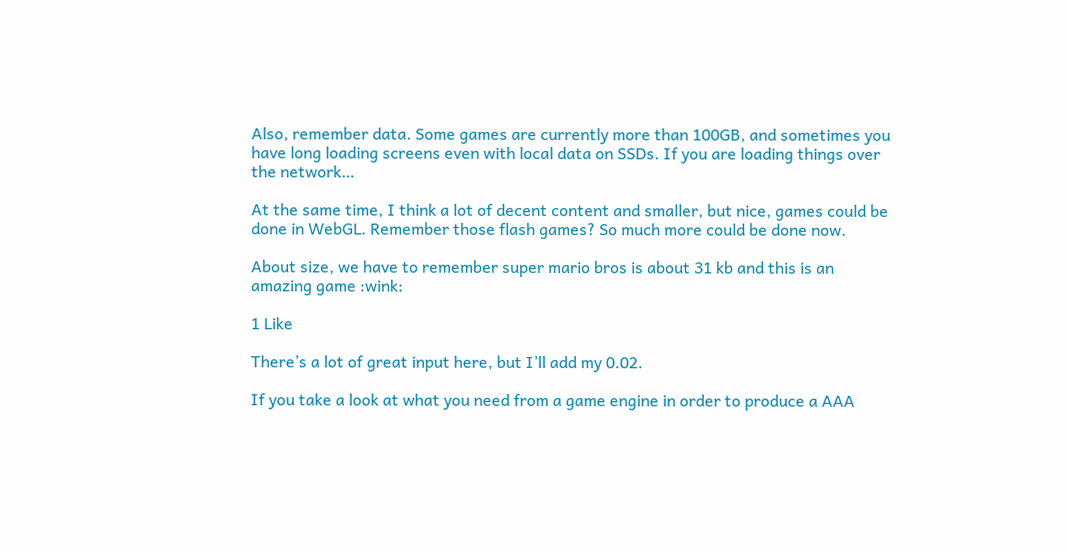Also, remember data. Some games are currently more than 100GB, and sometimes you have long loading screens even with local data on SSDs. If you are loading things over the network…

At the same time, I think a lot of decent content and smaller, but nice, games could be done in WebGL. Remember those flash games? So much more could be done now.

About size, we have to remember super mario bros is about 31 kb and this is an amazing game :wink:

1 Like

There’s a lot of great input here, but I’ll add my 0.02.

If you take a look at what you need from a game engine in order to produce a AAA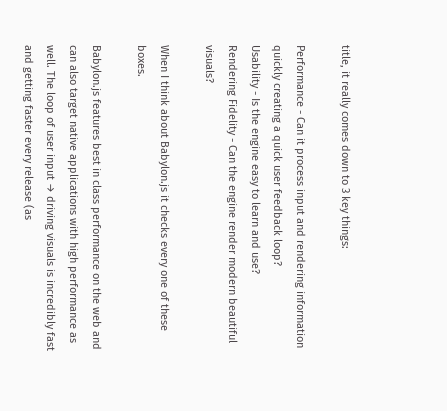title, it really comes down to 3 key things:

Performance - Can it process input and rendering information quickly creating a quick user feedback loop?
Usability - Is the engine easy to learn and use?
Rendering Fidelity - Can the engine render modern beautiful visuals?

When I think about Babylon.js it checks every one of these boxes.

Babylon.js features best in class performance on the web and can also target native applications with high performance as well. The loop of user input → driving visuals is incredibly fast and getting faster every release (as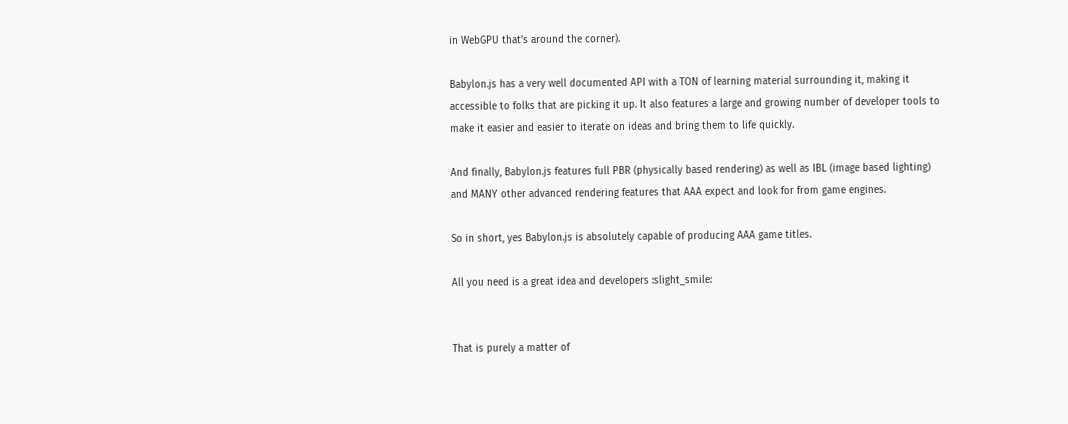in WebGPU that’s around the corner).

Babylon.js has a very well documented API with a TON of learning material surrounding it, making it accessible to folks that are picking it up. It also features a large and growing number of developer tools to make it easier and easier to iterate on ideas and bring them to life quickly.

And finally, Babylon.js features full PBR (physically based rendering) as well as IBL (image based lighting) and MANY other advanced rendering features that AAA expect and look for from game engines.

So in short, yes Babylon.js is absolutely capable of producing AAA game titles.

All you need is a great idea and developers :slight_smile:


That is purely a matter of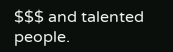$$$ and talented people.